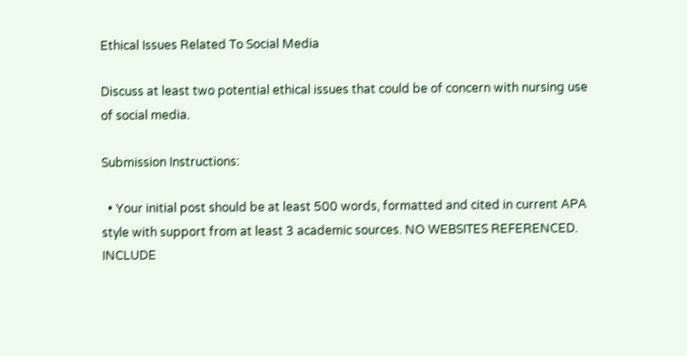Ethical Issues Related To Social Media

Discuss at least two potential ethical issues that could be of concern with nursing use of social media.

Submission Instructions:

  • Your initial post should be at least 500 words, formatted and cited in current APA style with support from at least 3 academic sources. NO WEBSITES REFERENCED. INCLUDE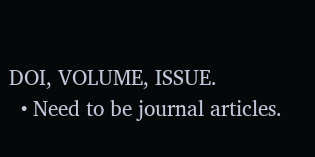DOI, VOLUME, ISSUE.
  • Need to be journal articles.